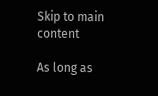Skip to main content

As long as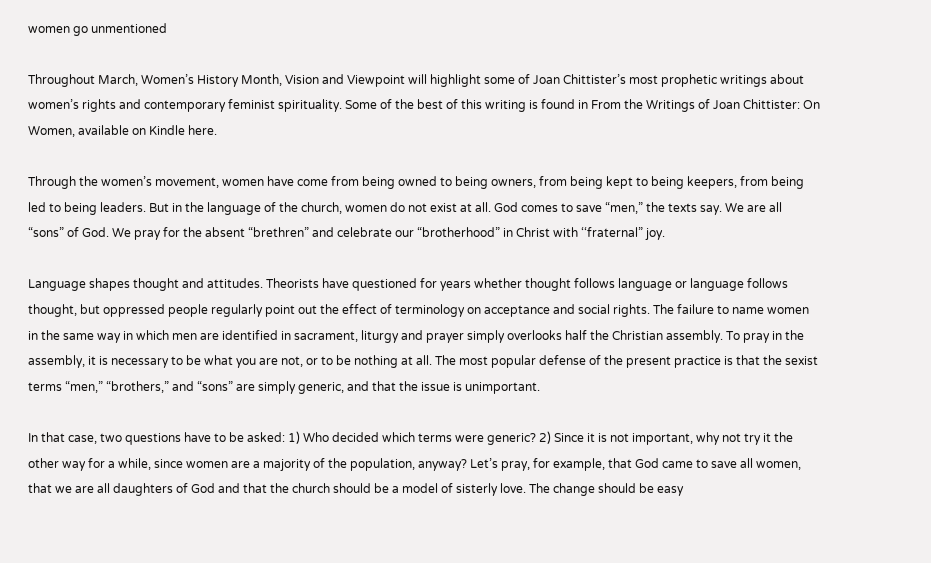women go unmentioned

Throughout March, Women’s History Month, Vision and Viewpoint will highlight some of Joan Chittister’s most prophetic writings about women’s rights and contemporary feminist spirituality. Some of the best of this writing is found in From the Writings of Joan Chittister: On Women, available on Kindle here.

Through the women’s movement, women have come from being owned to being owners, from being kept to being keepers, from being led to being leaders. But in the language of the church, women do not exist at all. God comes to save “men,” the texts say. We are all “sons” of God. We pray for the absent “brethren” and celebrate our “brotherhood” in Christ with ‘‘fraternal” joy.

Language shapes thought and attitudes. Theorists have questioned for years whether thought follows language or language follows thought, but oppressed people regularly point out the effect of terminology on acceptance and social rights. The failure to name women in the same way in which men are identified in sacrament, liturgy and prayer simply overlooks half the Christian assembly. To pray in the assembly, it is necessary to be what you are not, or to be nothing at all. The most popular defense of the present practice is that the sexist terms “men,” “brothers,” and “sons” are simply generic, and that the issue is unimportant.

In that case, two questions have to be asked: 1) Who decided which terms were generic? 2) Since it is not important, why not try it the other way for a while, since women are a majority of the population, anyway? Let’s pray, for example, that God came to save all women, that we are all daughters of God and that the church should be a model of sisterly love. The change should be easy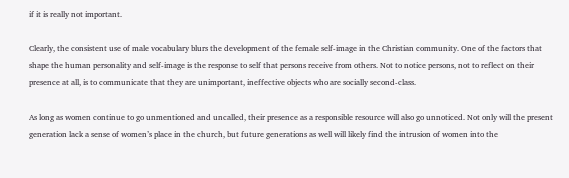if it is really not important.

Clearly, the consistent use of male vocabulary blurs the development of the female self-image in the Christian community. One of the factors that shape the human personality and self-image is the response to self that persons receive from others. Not to notice persons, not to reflect on their presence at all, is to communicate that they are unimportant, ineffective objects who are socially second-class.

As long as women continue to go unmentioned and uncalled, their presence as a responsible resource will also go unnoticed. Not only will the present generation lack a sense of women’s place in the church, but future generations as well will likely find the intrusion of women into the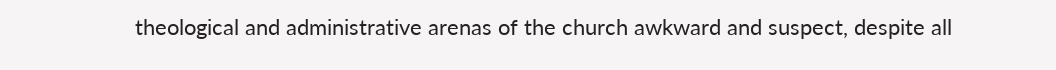theological and administrative arenas of the church awkward and suspect, despite all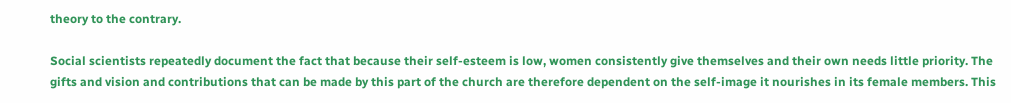theory to the contrary.

Social scientists repeatedly document the fact that because their self-esteem is low, women consistently give themselves and their own needs little priority. The gifts and vision and contributions that can be made by this part of the church are therefore dependent on the self-image it nourishes in its female members. This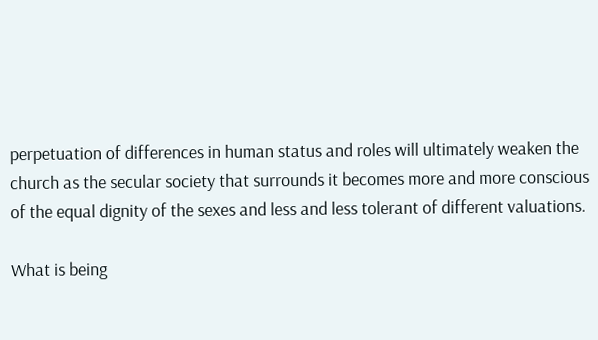perpetuation of differences in human status and roles will ultimately weaken the church as the secular society that surrounds it becomes more and more conscious of the equal dignity of the sexes and less and less tolerant of different valuations.

What is being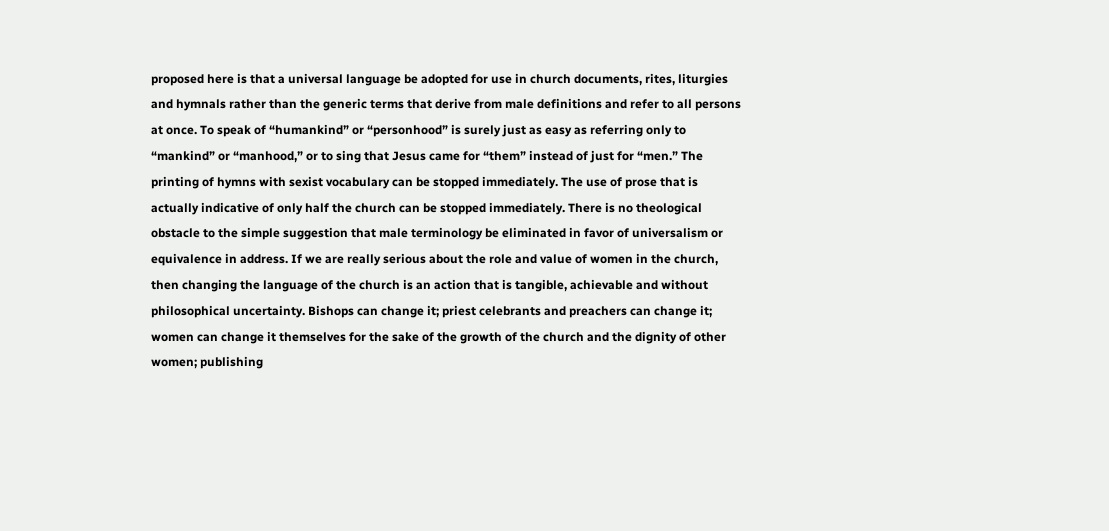proposed here is that a universal language be adopted for use in church documents, rites, liturgies and hymnals rather than the generic terms that derive from male definitions and refer to all persons at once. To speak of “humankind” or “personhood” is surely just as easy as referring only to “mankind” or “manhood,” or to sing that Jesus came for “them” instead of just for “men.” The printing of hymns with sexist vocabulary can be stopped immediately. The use of prose that is actually indicative of only half the church can be stopped immediately. There is no theological obstacle to the simple suggestion that male terminology be eliminated in favor of universalism or equivalence in address. If we are really serious about the role and value of women in the church, then changing the language of the church is an action that is tangible, achievable and without philosophical uncertainty. Bishops can change it; priest celebrants and preachers can change it; women can change it themselves for the sake of the growth of the church and the dignity of other women; publishing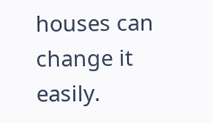houses can change it easily.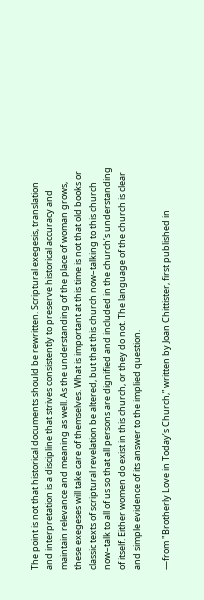The point is not that historical documents should be rewritten. Scriptural exegesis, translation and interpretation is a discipline that strives consistently to preserve historical accuracy and maintain relevance and meaning as well. As the understanding of the place of woman grows, these exegeses will take care of themselves. What is important at this time is not that old books or classic texts of scriptural revelation be altered, but that this church now–talking to this church now–talk to all of us so that all persons are dignified and included in the church’s understanding of itself. Either women do exist in this church, or they do not. The language of the church is clear and simple evidence of its answer to the implied question.

—from "Brotherly Love in Today’s Church,” written by Joan Chittister, first published in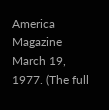America Magazine March 19, 1977. (The full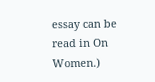essay can be read in On Women.)